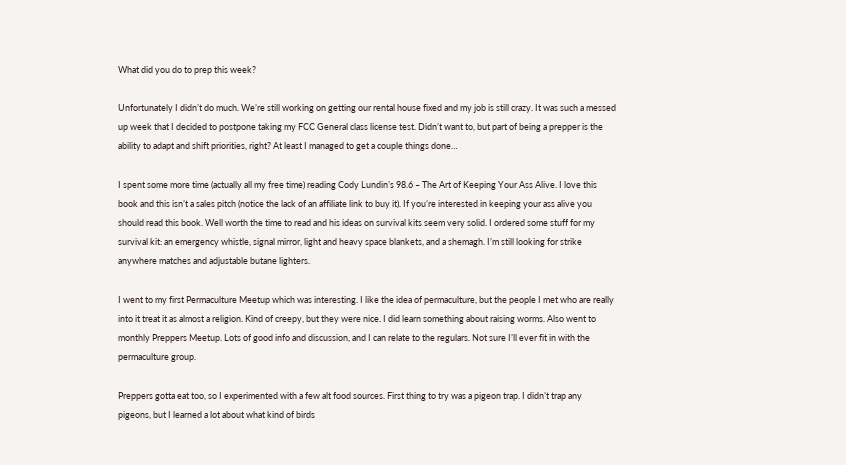What did you do to prep this week?

Unfortunately I didn’t do much. We’re still working on getting our rental house fixed and my job is still crazy. It was such a messed up week that I decided to postpone taking my FCC General class license test. Didn’t want to, but part of being a prepper is the ability to adapt and shift priorities, right? At least I managed to get a couple things done…

I spent some more time (actually all my free time) reading Cody Lundin’s 98.6 – The Art of Keeping Your Ass Alive. I love this book and this isn’t a sales pitch (notice the lack of an affiliate link to buy it). If you’re interested in keeping your ass alive you should read this book. Well worth the time to read and his ideas on survival kits seem very solid. I ordered some stuff for my survival kit: an emergency whistle, signal mirror, light and heavy space blankets, and a shemagh. I’m still looking for strike anywhere matches and adjustable butane lighters.

I went to my first Permaculture Meetup which was interesting. I like the idea of permaculture, but the people I met who are really into it treat it as almost a religion. Kind of creepy, but they were nice. I did learn something about raising worms. Also went to monthly Preppers Meetup. Lots of good info and discussion, and I can relate to the regulars. Not sure I’ll ever fit in with the permaculture group.

Preppers gotta eat too, so I experimented with a few alt food sources. First thing to try was a pigeon trap. I didn’t trap any pigeons, but I learned a lot about what kind of birds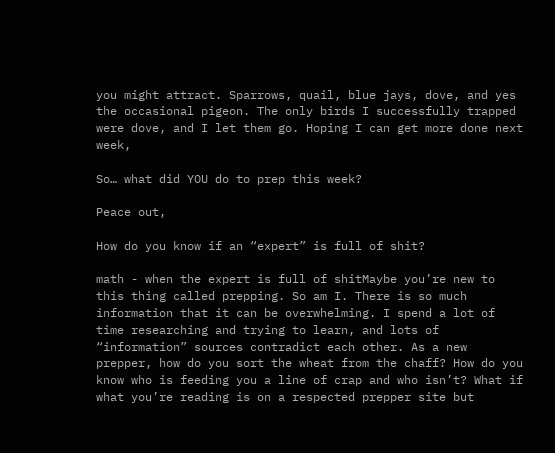you might attract. Sparrows, quail, blue jays, dove, and yes the occasional pigeon. The only birds I successfully trapped were dove, and I let them go. Hoping I can get more done next week,

So… what did YOU do to prep this week?

Peace out,

How do you know if an “expert” is full of shit?

math - when the expert is full of shitMaybe you’re new to this thing called prepping. So am I. There is so much information that it can be overwhelming. I spend a lot of time researching and trying to learn, and lots of “information” sources contradict each other. As a new prepper, how do you sort the wheat from the chaff? How do you know who is feeding you a line of crap and who isn’t? What if what you’re reading is on a respected prepper site but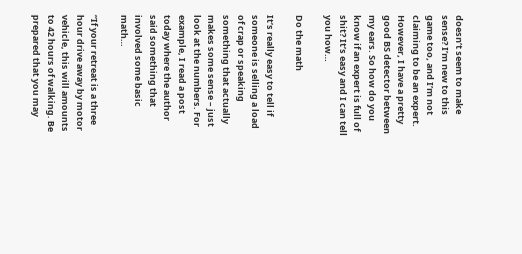doesn’t seem to make sense? I’m new to this game too, and I’m not claiming to be an expert. However, I have a pretty good BS detector between my ears. So how do you know if an expert is full of shit? It’s easy and I can tell you how…

Do the math

It’s really easy to tell if someone is selling a load of crap or speaking something that actually makes some sense – just look at the numbers. For example, I read a post today where the author said something that involved some basic math…

“If your retreat is a three hour drive away by motor vehicle, this will amounts to 42 hours of walking. Be prepared that you may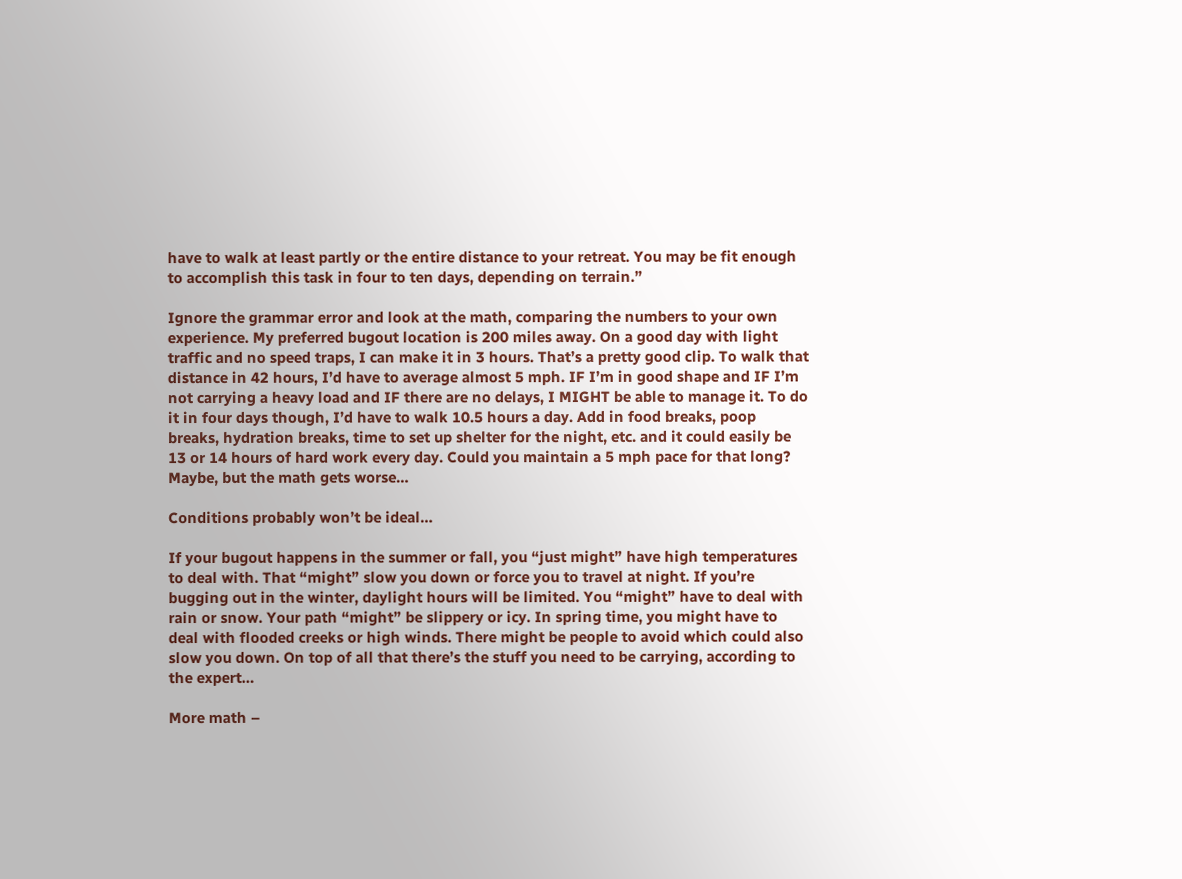have to walk at least partly or the entire distance to your retreat. You may be fit enough to accomplish this task in four to ten days, depending on terrain.”

Ignore the grammar error and look at the math, comparing the numbers to your own experience. My preferred bugout location is 200 miles away. On a good day with light traffic and no speed traps, I can make it in 3 hours. That’s a pretty good clip. To walk that distance in 42 hours, I’d have to average almost 5 mph. IF I’m in good shape and IF I’m not carrying a heavy load and IF there are no delays, I MIGHT be able to manage it. To do it in four days though, I’d have to walk 10.5 hours a day. Add in food breaks, poop breaks, hydration breaks, time to set up shelter for the night, etc. and it could easily be 13 or 14 hours of hard work every day. Could you maintain a 5 mph pace for that long? Maybe, but the math gets worse…

Conditions probably won’t be ideal…

If your bugout happens in the summer or fall, you “just might” have high temperatures to deal with. That “might” slow you down or force you to travel at night. If you’re bugging out in the winter, daylight hours will be limited. You “might” have to deal with rain or snow. Your path “might” be slippery or icy. In spring time, you might have to deal with flooded creeks or high winds. There might be people to avoid which could also slow you down. On top of all that there’s the stuff you need to be carrying, according to the expert…

More math –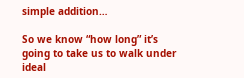simple addition…

So we know “how long” it’s going to take us to walk under ideal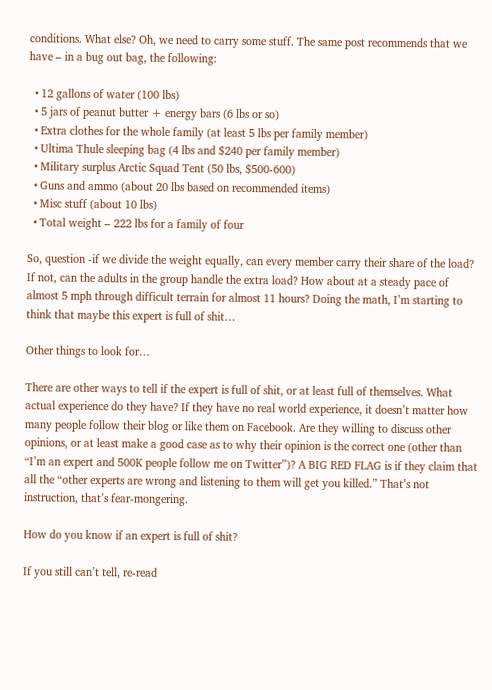conditions. What else? Oh, we need to carry some stuff. The same post recommends that we have – in a bug out bag, the following:

  • 12 gallons of water (100 lbs)
  • 5 jars of peanut butter + energy bars (6 lbs or so)
  • Extra clothes for the whole family (at least 5 lbs per family member)
  • Ultima Thule sleeping bag (4 lbs and $240 per family member)
  • Military surplus Arctic Squad Tent (50 lbs, $500-600)
  • Guns and ammo (about 20 lbs based on recommended items)
  • Misc stuff (about 10 lbs)
  • Total weight – 222 lbs for a family of four

So, question -if we divide the weight equally, can every member carry their share of the load? If not, can the adults in the group handle the extra load? How about at a steady pace of almost 5 mph through difficult terrain for almost 11 hours? Doing the math, I’m starting to think that maybe this expert is full of shit…

Other things to look for…

There are other ways to tell if the expert is full of shit, or at least full of themselves. What actual experience do they have? If they have no real world experience, it doesn’t matter how many people follow their blog or like them on Facebook. Are they willing to discuss other opinions, or at least make a good case as to why their opinion is the correct one (other than “I’m an expert and 500K people follow me on Twitter”)? A BIG RED FLAG is if they claim that all the “other experts are wrong and listening to them will get you killed.” That’s not instruction, that’s fear-mongering.

How do you know if an expert is full of shit?

If you still can’t tell, re-read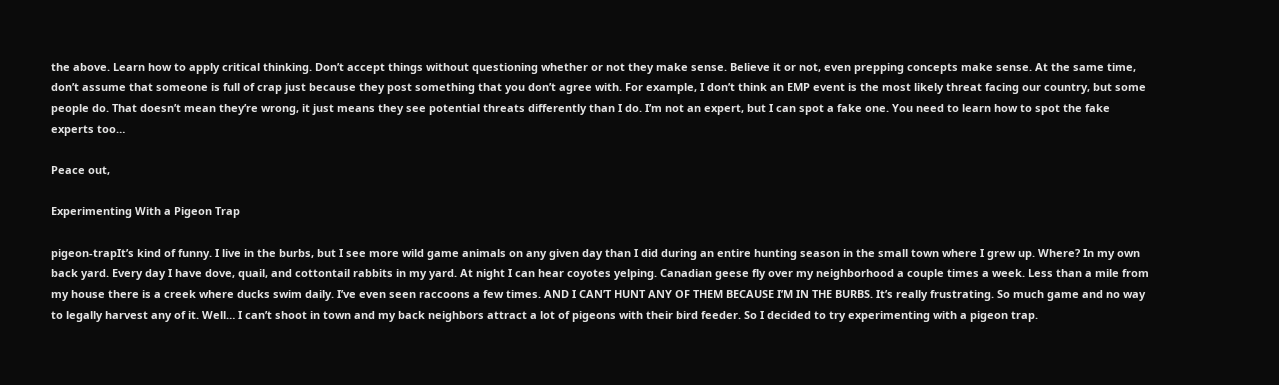the above. Learn how to apply critical thinking. Don’t accept things without questioning whether or not they make sense. Believe it or not, even prepping concepts make sense. At the same time, don’t assume that someone is full of crap just because they post something that you don’t agree with. For example, I don’t think an EMP event is the most likely threat facing our country, but some people do. That doesn’t mean they’re wrong, it just means they see potential threats differently than I do. I’m not an expert, but I can spot a fake one. You need to learn how to spot the fake experts too…

Peace out,

Experimenting With a Pigeon Trap

pigeon-trapIt’s kind of funny. I live in the burbs, but I see more wild game animals on any given day than I did during an entire hunting season in the small town where I grew up. Where? In my own back yard. Every day I have dove, quail, and cottontail rabbits in my yard. At night I can hear coyotes yelping. Canadian geese fly over my neighborhood a couple times a week. Less than a mile from my house there is a creek where ducks swim daily. I’ve even seen raccoons a few times. AND I CAN’T HUNT ANY OF THEM BECAUSE I’M IN THE BURBS. It’s really frustrating. So much game and no way to legally harvest any of it. Well… I can’t shoot in town and my back neighbors attract a lot of pigeons with their bird feeder. So I decided to try experimenting with a pigeon trap.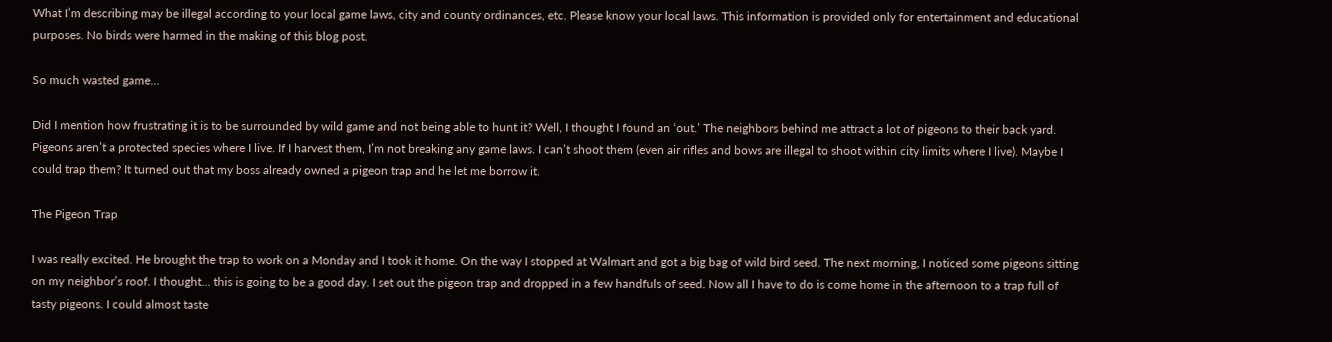What I’m describing may be illegal according to your local game laws, city and county ordinances, etc. Please know your local laws. This information is provided only for entertainment and educational purposes. No birds were harmed in the making of this blog post.

So much wasted game…

Did I mention how frustrating it is to be surrounded by wild game and not being able to hunt it? Well, I thought I found an ‘out.’ The neighbors behind me attract a lot of pigeons to their back yard. Pigeons aren’t a protected species where I live. If I harvest them, I’m not breaking any game laws. I can’t shoot them (even air rifles and bows are illegal to shoot within city limits where I live). Maybe I could trap them? It turned out that my boss already owned a pigeon trap and he let me borrow it.

The Pigeon Trap

I was really excited. He brought the trap to work on a Monday and I took it home. On the way I stopped at Walmart and got a big bag of wild bird seed. The next morning, I noticed some pigeons sitting on my neighbor’s roof. I thought… this is going to be a good day. I set out the pigeon trap and dropped in a few handfuls of seed. Now all I have to do is come home in the afternoon to a trap full of tasty pigeons. I could almost taste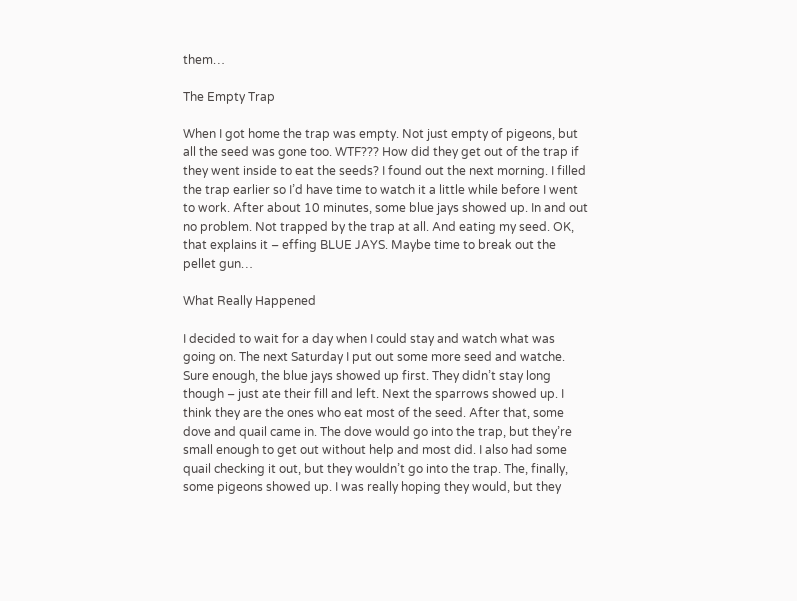them…

The Empty Trap

When I got home the trap was empty. Not just empty of pigeons, but all the seed was gone too. WTF??? How did they get out of the trap if they went inside to eat the seeds? I found out the next morning. I filled the trap earlier so I’d have time to watch it a little while before I went to work. After about 10 minutes, some blue jays showed up. In and out no problem. Not trapped by the trap at all. And eating my seed. OK, that explains it – effing BLUE JAYS. Maybe time to break out the pellet gun…

What Really Happened

I decided to wait for a day when I could stay and watch what was going on. The next Saturday I put out some more seed and watche. Sure enough, the blue jays showed up first. They didn’t stay long though – just ate their fill and left. Next the sparrows showed up. I think they are the ones who eat most of the seed. After that, some dove and quail came in. The dove would go into the trap, but they’re small enough to get out without help and most did. I also had some quail checking it out, but they wouldn’t go into the trap. The, finally, some pigeons showed up. I was really hoping they would, but they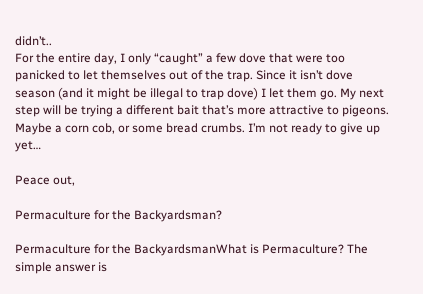didn’t..
For the entire day, I only “caught” a few dove that were too panicked to let themselves out of the trap. Since it isn’t dove season (and it might be illegal to trap dove) I let them go. My next step will be trying a different bait that’s more attractive to pigeons. Maybe a corn cob, or some bread crumbs. I’m not ready to give up yet…

Peace out,

Permaculture for the Backyardsman?

Permaculture for the BackyardsmanWhat is Permaculture? The simple answer is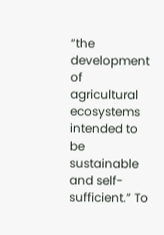“the development of agricultural ecosystems intended to be sustainable and self-sufficient.” To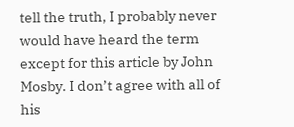tell the truth, I probably never would have heard the term  except for this article by John Mosby. I don’t agree with all of his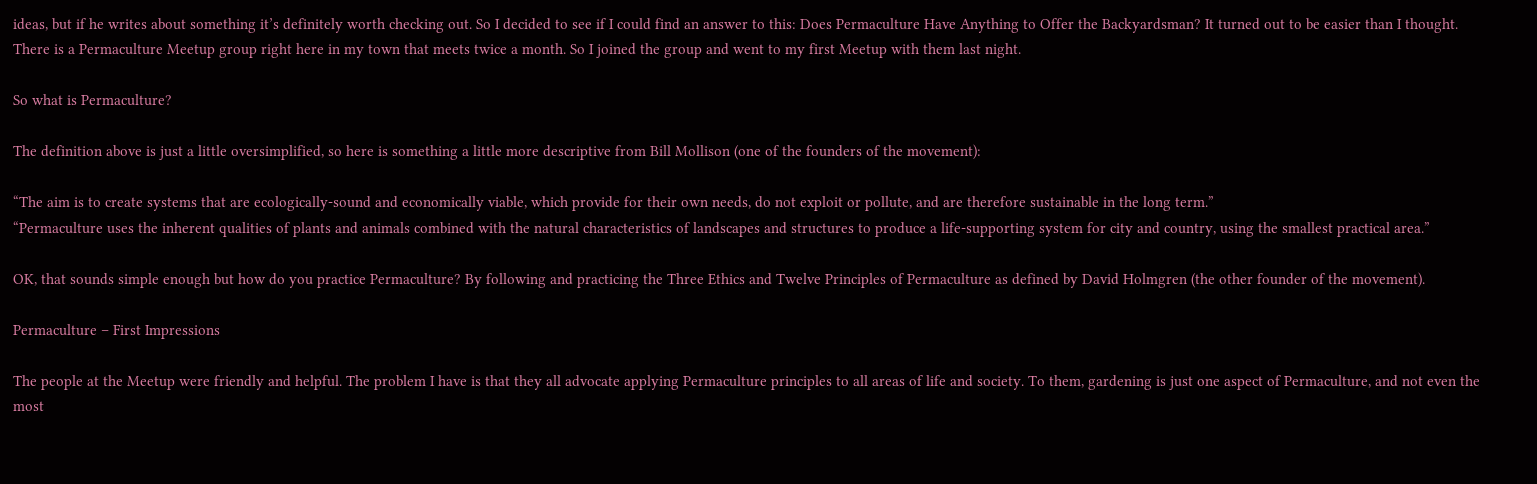ideas, but if he writes about something it’s definitely worth checking out. So I decided to see if I could find an answer to this: Does Permaculture Have Anything to Offer the Backyardsman? It turned out to be easier than I thought. There is a Permaculture Meetup group right here in my town that meets twice a month. So I joined the group and went to my first Meetup with them last night.

So what is Permaculture?

The definition above is just a little oversimplified, so here is something a little more descriptive from Bill Mollison (one of the founders of the movement):

“The aim is to create systems that are ecologically-sound and economically viable, which provide for their own needs, do not exploit or pollute, and are therefore sustainable in the long term.”
“Permaculture uses the inherent qualities of plants and animals combined with the natural characteristics of landscapes and structures to produce a life-supporting system for city and country, using the smallest practical area.”

OK, that sounds simple enough but how do you practice Permaculture? By following and practicing the Three Ethics and Twelve Principles of Permaculture as defined by David Holmgren (the other founder of the movement).

Permaculture – First Impressions

The people at the Meetup were friendly and helpful. The problem I have is that they all advocate applying Permaculture principles to all areas of life and society. To them, gardening is just one aspect of Permaculture, and not even the most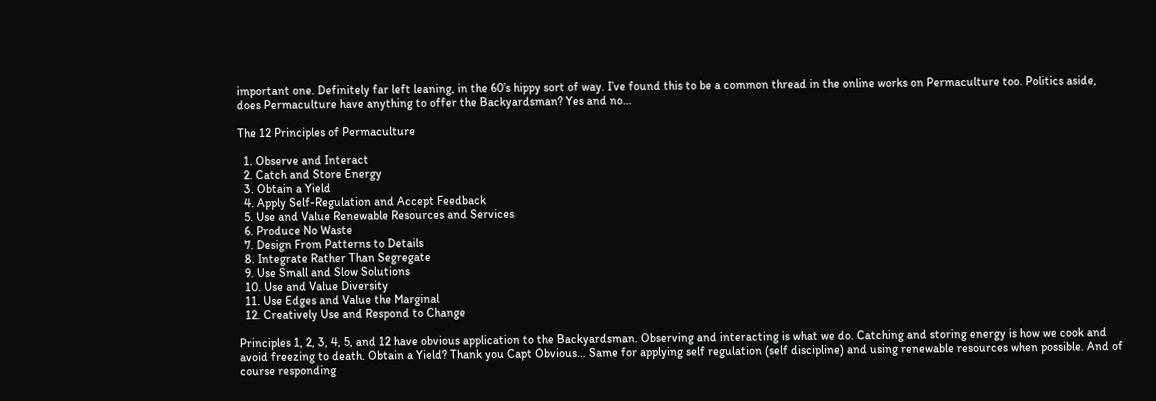important one. Definitely far left leaning, in the 60’s hippy sort of way. I’ve found this to be a common thread in the online works on Permaculture too. Politics aside, does Permaculture have anything to offer the Backyardsman? Yes and no…

The 12 Principles of Permaculture

  1. Observe and Interact
  2. Catch and Store Energy
  3. Obtain a Yield
  4. Apply Self-Regulation and Accept Feedback
  5. Use and Value Renewable Resources and Services
  6. Produce No Waste
  7. Design From Patterns to Details
  8. Integrate Rather Than Segregate
  9. Use Small and Slow Solutions
  10. Use and Value Diversity
  11. Use Edges and Value the Marginal
  12. Creatively Use and Respond to Change

Principles 1, 2, 3, 4, 5, and 12 have obvious application to the Backyardsman. Observing and interacting is what we do. Catching and storing energy is how we cook and avoid freezing to death. Obtain a Yield? Thank you Capt Obvious… Same for applying self regulation (self discipline) and using renewable resources when possible. And of course responding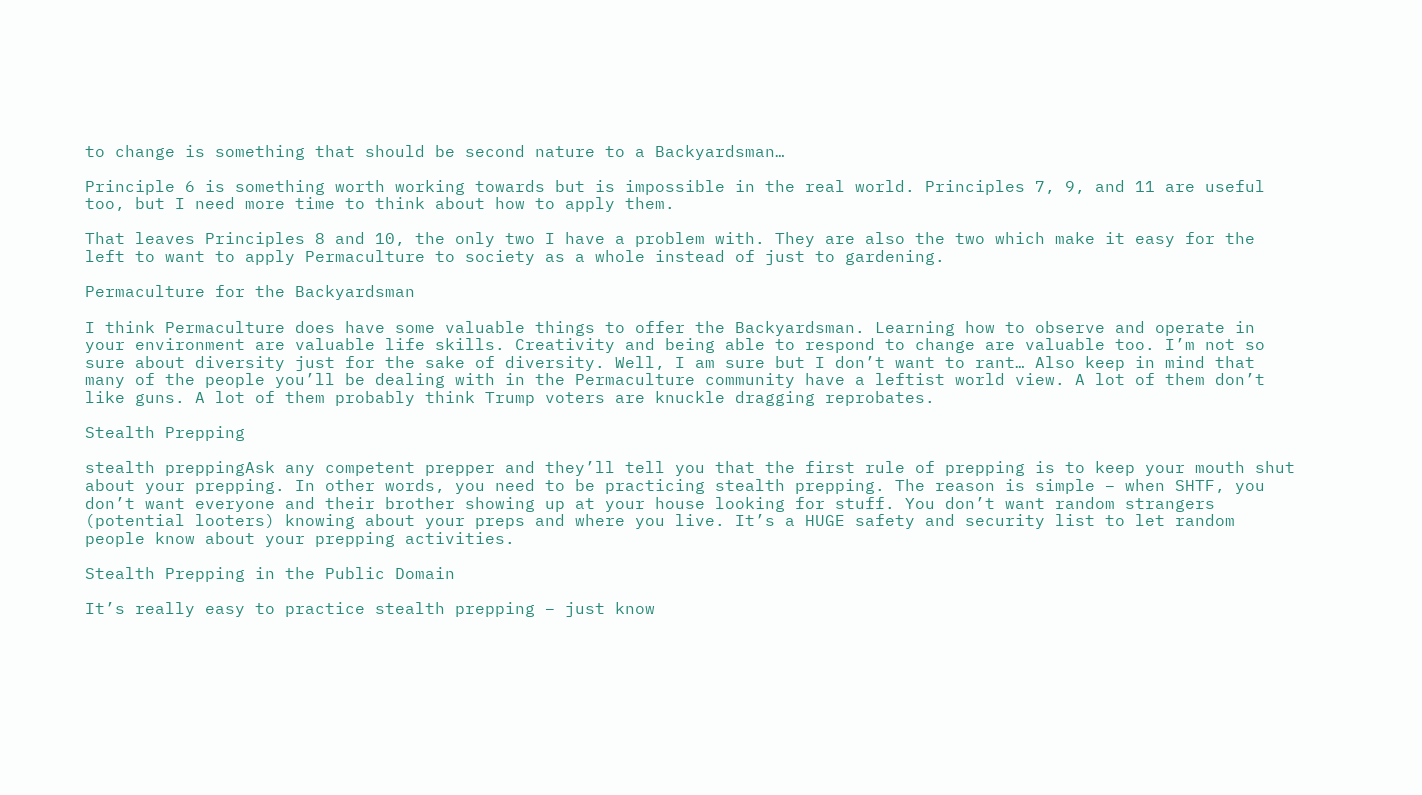to change is something that should be second nature to a Backyardsman…

Principle 6 is something worth working towards but is impossible in the real world. Principles 7, 9, and 11 are useful too, but I need more time to think about how to apply them.

That leaves Principles 8 and 10, the only two I have a problem with. They are also the two which make it easy for the left to want to apply Permaculture to society as a whole instead of just to gardening.

Permaculture for the Backyardsman

I think Permaculture does have some valuable things to offer the Backyardsman. Learning how to observe and operate in your environment are valuable life skills. Creativity and being able to respond to change are valuable too. I’m not so sure about diversity just for the sake of diversity. Well, I am sure but I don’t want to rant… Also keep in mind that many of the people you’ll be dealing with in the Permaculture community have a leftist world view. A lot of them don’t like guns. A lot of them probably think Trump voters are knuckle dragging reprobates.

Stealth Prepping

stealth preppingAsk any competent prepper and they’ll tell you that the first rule of prepping is to keep your mouth shut about your prepping. In other words, you need to be practicing stealth prepping. The reason is simple – when SHTF, you don’t want everyone and their brother showing up at your house looking for stuff. You don’t want random strangers (potential looters) knowing about your preps and where you live. It’s a HUGE safety and security list to let random people know about your prepping activities.

Stealth Prepping in the Public Domain

It’s really easy to practice stealth prepping – just know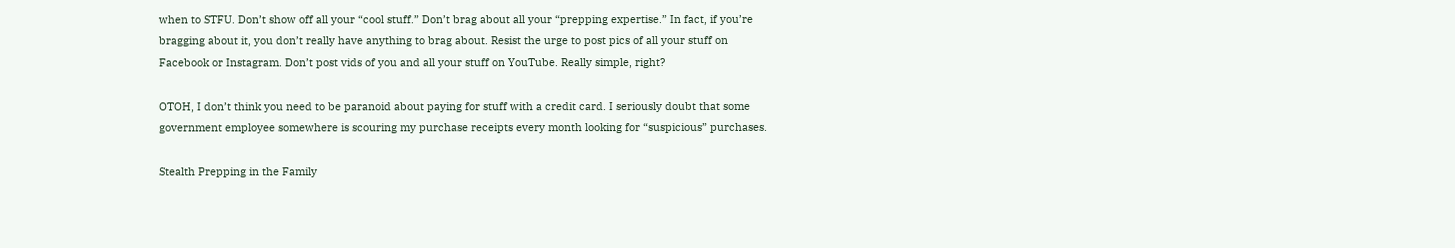when to STFU. Don’t show off all your “cool stuff.” Don’t brag about all your “prepping expertise.” In fact, if you’re bragging about it, you don’t really have anything to brag about. Resist the urge to post pics of all your stuff on Facebook or Instagram. Don’t post vids of you and all your stuff on YouTube. Really simple, right?

OTOH, I don’t think you need to be paranoid about paying for stuff with a credit card. I seriously doubt that some government employee somewhere is scouring my purchase receipts every month looking for “suspicious” purchases.

Stealth Prepping in the Family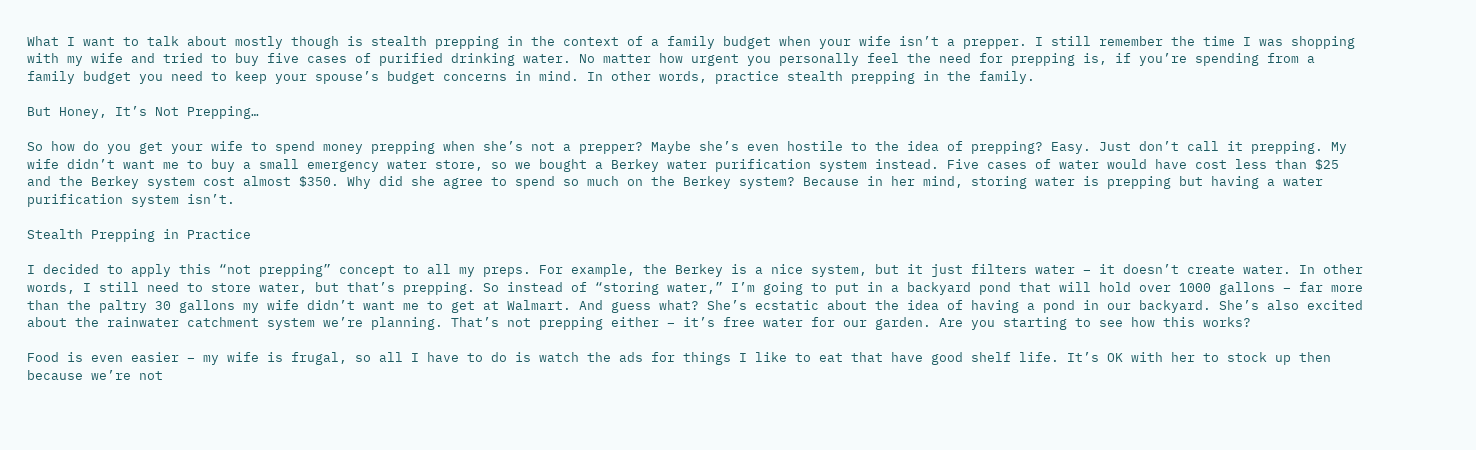What I want to talk about mostly though is stealth prepping in the context of a family budget when your wife isn’t a prepper. I still remember the time I was shopping with my wife and tried to buy five cases of purified drinking water. No matter how urgent you personally feel the need for prepping is, if you’re spending from a family budget you need to keep your spouse’s budget concerns in mind. In other words, practice stealth prepping in the family.

But Honey, It’s Not Prepping…

So how do you get your wife to spend money prepping when she’s not a prepper? Maybe she’s even hostile to the idea of prepping? Easy. Just don’t call it prepping. My wife didn’t want me to buy a small emergency water store, so we bought a Berkey water purification system instead. Five cases of water would have cost less than $25 and the Berkey system cost almost $350. Why did she agree to spend so much on the Berkey system? Because in her mind, storing water is prepping but having a water purification system isn’t.

Stealth Prepping in Practice

I decided to apply this “not prepping” concept to all my preps. For example, the Berkey is a nice system, but it just filters water – it doesn’t create water. In other words, I still need to store water, but that’s prepping. So instead of “storing water,” I’m going to put in a backyard pond that will hold over 1000 gallons – far more than the paltry 30 gallons my wife didn’t want me to get at Walmart. And guess what? She’s ecstatic about the idea of having a pond in our backyard. She’s also excited about the rainwater catchment system we’re planning. That’s not prepping either – it’s free water for our garden. Are you starting to see how this works?

Food is even easier – my wife is frugal, so all I have to do is watch the ads for things I like to eat that have good shelf life. It’s OK with her to stock up then because we’re not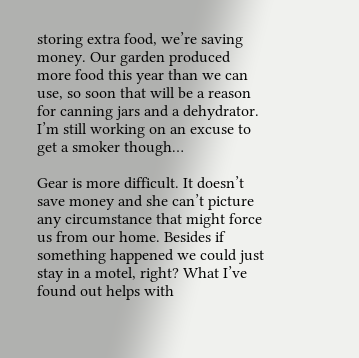storing extra food, we’re saving money. Our garden produced more food this year than we can use, so soon that will be a reason for canning jars and a dehydrator. I’m still working on an excuse to get a smoker though…

Gear is more difficult. It doesn’t save money and she can’t picture any circumstance that might force us from our home. Besides if something happened we could just stay in a motel, right? What I’ve found out helps with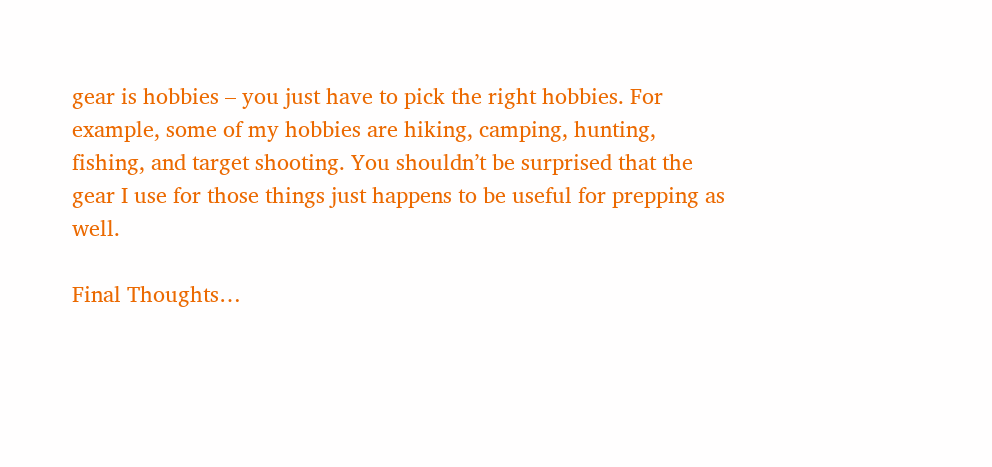gear is hobbies – you just have to pick the right hobbies. For example, some of my hobbies are hiking, camping, hunting, fishing, and target shooting. You shouldn’t be surprised that the gear I use for those things just happens to be useful for prepping as well.

Final Thoughts…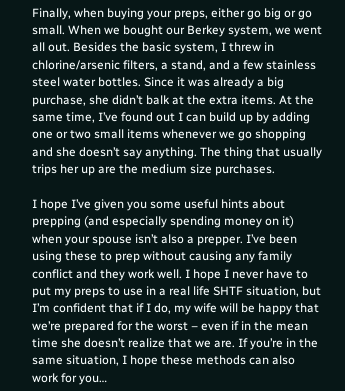Finally, when buying your preps, either go big or go small. When we bought our Berkey system, we went all out. Besides the basic system, I threw in chlorine/arsenic filters, a stand, and a few stainless steel water bottles. Since it was already a big purchase, she didn’t balk at the extra items. At the same time, I’ve found out I can build up by adding one or two small items whenever we go shopping and she doesn’t say anything. The thing that usually trips her up are the medium size purchases.

I hope I’ve given you some useful hints about prepping (and especially spending money on it) when your spouse isn’t also a prepper. I’ve been using these to prep without causing any family conflict and they work well. I hope I never have to put my preps to use in a real life SHTF situation, but I’m confident that if I do, my wife will be happy that we’re prepared for the worst – even if in the mean time she doesn’t realize that we are. If you’re in the same situation, I hope these methods can also work for you…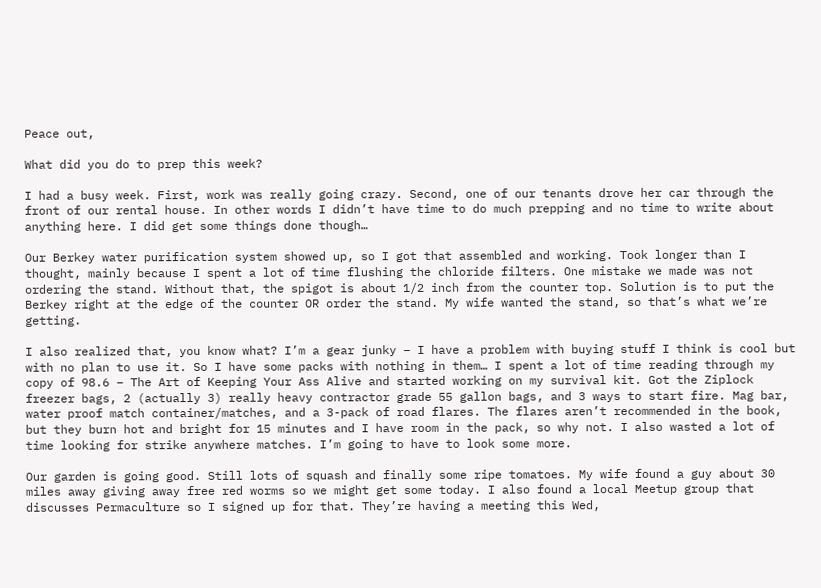Peace out,

What did you do to prep this week?

I had a busy week. First, work was really going crazy. Second, one of our tenants drove her car through the front of our rental house. In other words I didn’t have time to do much prepping and no time to write about anything here. I did get some things done though…

Our Berkey water purification system showed up, so I got that assembled and working. Took longer than I thought, mainly because I spent a lot of time flushing the chloride filters. One mistake we made was not ordering the stand. Without that, the spigot is about 1/2 inch from the counter top. Solution is to put the Berkey right at the edge of the counter OR order the stand. My wife wanted the stand, so that’s what we’re getting.

I also realized that, you know what? I’m a gear junky – I have a problem with buying stuff I think is cool but with no plan to use it. So I have some packs with nothing in them… I spent a lot of time reading through my copy of 98.6 – The Art of Keeping Your Ass Alive and started working on my survival kit. Got the Ziplock freezer bags, 2 (actually 3) really heavy contractor grade 55 gallon bags, and 3 ways to start fire. Mag bar, water proof match container/matches, and a 3-pack of road flares. The flares aren’t recommended in the book, but they burn hot and bright for 15 minutes and I have room in the pack, so why not. I also wasted a lot of time looking for strike anywhere matches. I’m going to have to look some more.

Our garden is going good. Still lots of squash and finally some ripe tomatoes. My wife found a guy about 30 miles away giving away free red worms so we might get some today. I also found a local Meetup group that discusses Permaculture so I signed up for that. They’re having a meeting this Wed,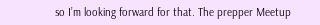so I’m looking forward for that. The prepper Meetup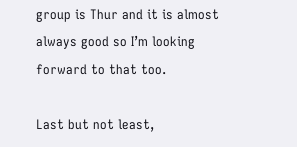group is Thur and it is almost always good so I’m looking forward to that too.

Last but not least,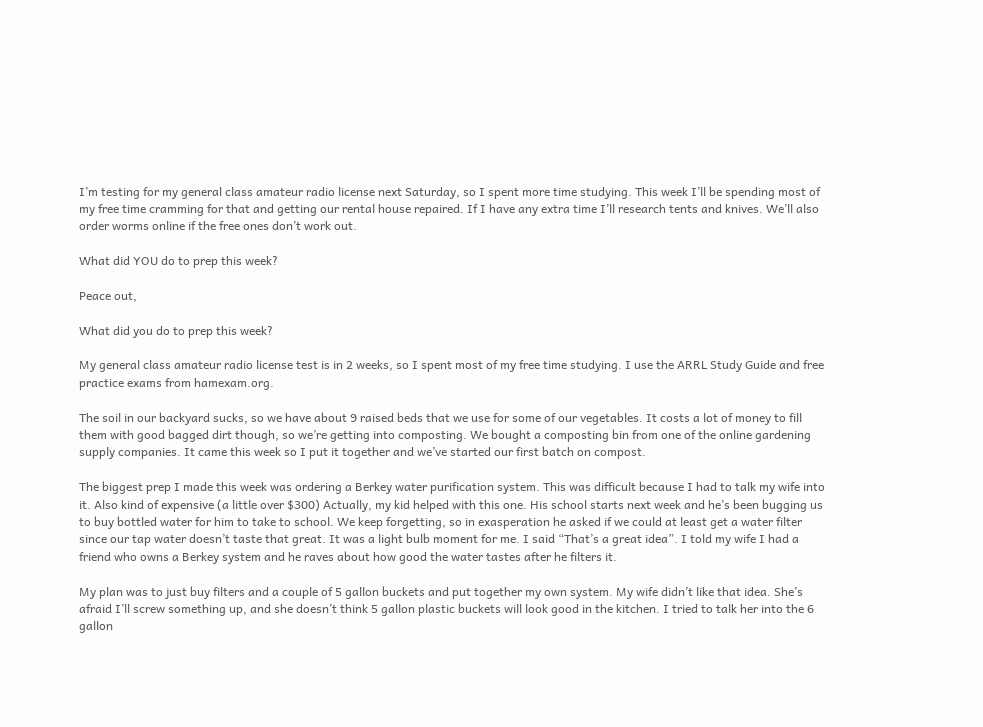I’m testing for my general class amateur radio license next Saturday, so I spent more time studying. This week I’ll be spending most of my free time cramming for that and getting our rental house repaired. If I have any extra time I’ll research tents and knives. We’ll also order worms online if the free ones don’t work out.

What did YOU do to prep this week?

Peace out,

What did you do to prep this week?

My general class amateur radio license test is in 2 weeks, so I spent most of my free time studying. I use the ARRL Study Guide and free practice exams from hamexam.org.

The soil in our backyard sucks, so we have about 9 raised beds that we use for some of our vegetables. It costs a lot of money to fill them with good bagged dirt though, so we’re getting into composting. We bought a composting bin from one of the online gardening supply companies. It came this week so I put it together and we’ve started our first batch on compost.

The biggest prep I made this week was ordering a Berkey water purification system. This was difficult because I had to talk my wife into it. Also kind of expensive (a little over $300) Actually, my kid helped with this one. His school starts next week and he’s been bugging us to buy bottled water for him to take to school. We keep forgetting, so in exasperation he asked if we could at least get a water filter since our tap water doesn’t taste that great. It was a light bulb moment for me. I said “That’s a great idea”. I told my wife I had a friend who owns a Berkey system and he raves about how good the water tastes after he filters it.

My plan was to just buy filters and a couple of 5 gallon buckets and put together my own system. My wife didn’t like that idea. She’s afraid I’ll screw something up, and she doesn’t think 5 gallon plastic buckets will look good in the kitchen. I tried to talk her into the 6 gallon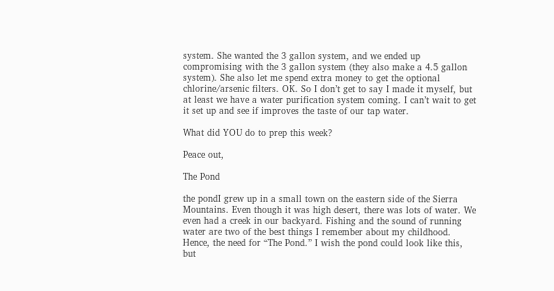system. She wanted the 3 gallon system, and we ended up compromising with the 3 gallon system (they also make a 4.5 gallon system). She also let me spend extra money to get the optional chlorine/arsenic filters. OK. So I don’t get to say I made it myself, but at least we have a water purification system coming. I can’t wait to get it set up and see if improves the taste of our tap water.

What did YOU do to prep this week?

Peace out,

The Pond

the pondI grew up in a small town on the eastern side of the Sierra Mountains. Even though it was high desert, there was lots of water. We even had a creek in our backyard. Fishing and the sound of running water are two of the best things I remember about my childhood. Hence, the need for “The Pond.” I wish the pond could look like this, but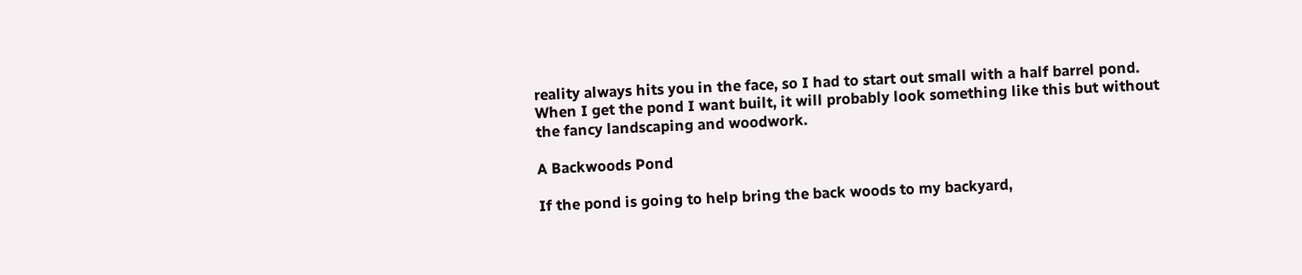reality always hits you in the face, so I had to start out small with a half barrel pond. When I get the pond I want built, it will probably look something like this but without the fancy landscaping and woodwork.

A Backwoods Pond

If the pond is going to help bring the back woods to my backyard,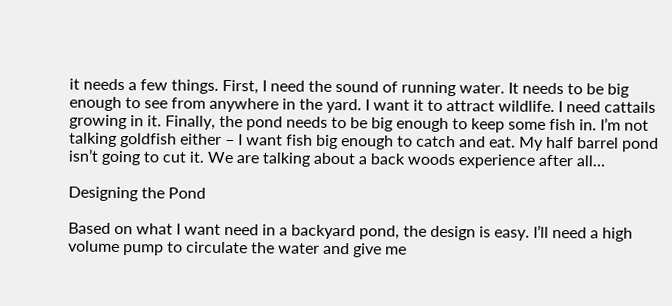it needs a few things. First, I need the sound of running water. It needs to be big enough to see from anywhere in the yard. I want it to attract wildlife. I need cattails growing in it. Finally, the pond needs to be big enough to keep some fish in. I’m not talking goldfish either – I want fish big enough to catch and eat. My half barrel pond isn’t going to cut it. We are talking about a back woods experience after all…

Designing the Pond

Based on what I want need in a backyard pond, the design is easy. I’ll need a high volume pump to circulate the water and give me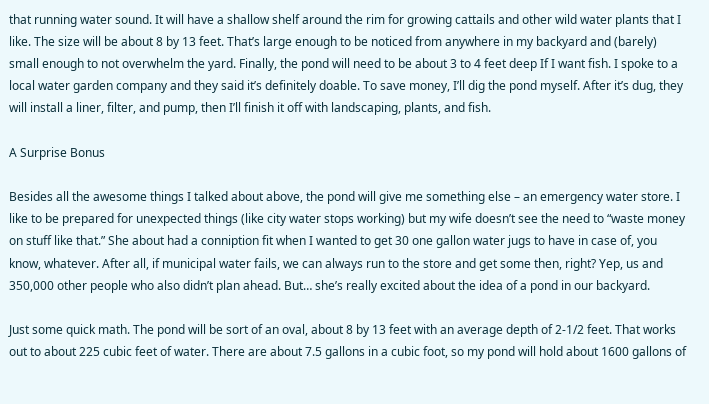that running water sound. It will have a shallow shelf around the rim for growing cattails and other wild water plants that I like. The size will be about 8 by 13 feet. That’s large enough to be noticed from anywhere in my backyard and (barely) small enough to not overwhelm the yard. Finally, the pond will need to be about 3 to 4 feet deep If I want fish. I spoke to a local water garden company and they said it’s definitely doable. To save money, I’ll dig the pond myself. After it’s dug, they will install a liner, filter, and pump, then I’ll finish it off with landscaping, plants, and fish.

A Surprise Bonus

Besides all the awesome things I talked about above, the pond will give me something else – an emergency water store. I like to be prepared for unexpected things (like city water stops working) but my wife doesn’t see the need to “waste money on stuff like that.” She about had a conniption fit when I wanted to get 30 one gallon water jugs to have in case of, you know, whatever. After all, if municipal water fails, we can always run to the store and get some then, right? Yep, us and 350,000 other people who also didn’t plan ahead. But… she’s really excited about the idea of a pond in our backyard.

Just some quick math. The pond will be sort of an oval, about 8 by 13 feet with an average depth of 2-1/2 feet. That works out to about 225 cubic feet of water. There are about 7.5 gallons in a cubic foot, so my pond will hold about 1600 gallons of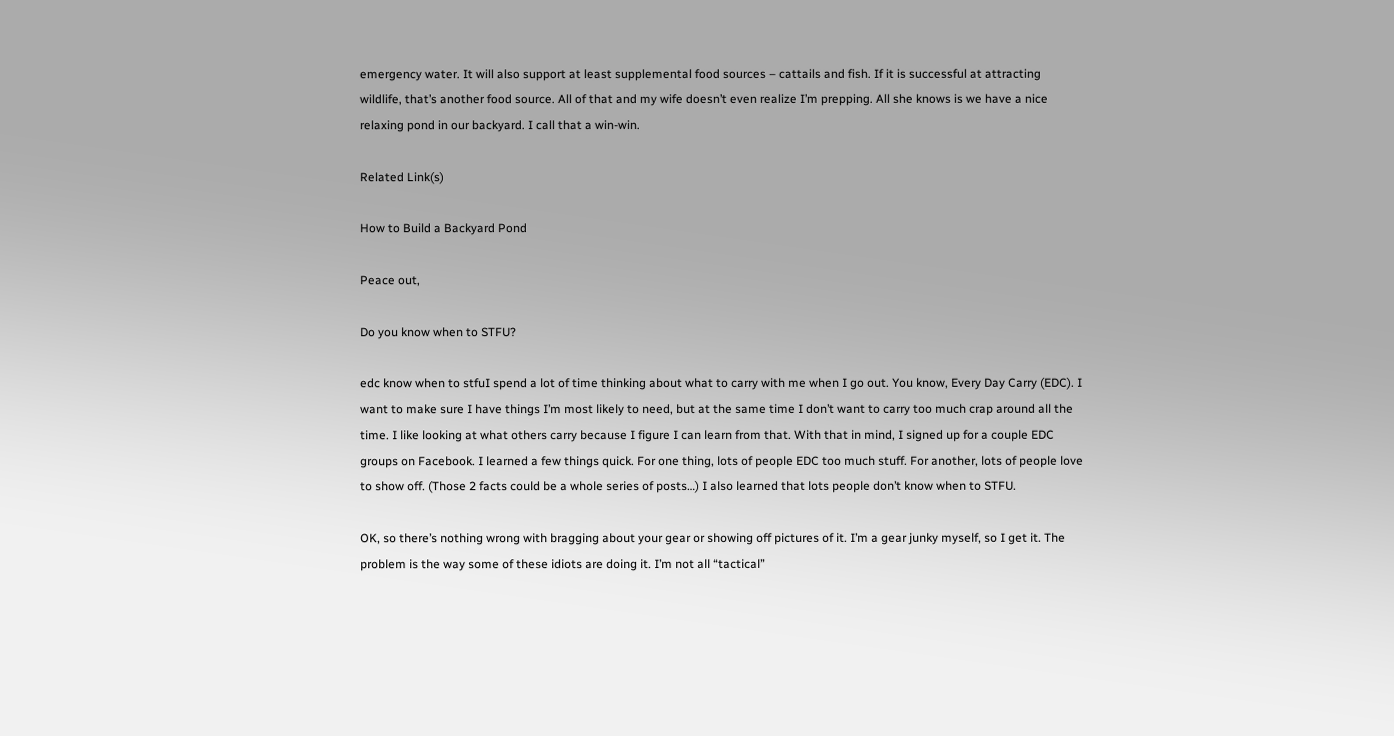emergency water. It will also support at least supplemental food sources – cattails and fish. If it is successful at attracting wildlife, that’s another food source. All of that and my wife doesn’t even realize I’m prepping. All she knows is we have a nice relaxing pond in our backyard. I call that a win-win.

Related Link(s)

How to Build a Backyard Pond

Peace out,

Do you know when to STFU?

edc know when to stfuI spend a lot of time thinking about what to carry with me when I go out. You know, Every Day Carry (EDC). I want to make sure I have things I’m most likely to need, but at the same time I don’t want to carry too much crap around all the time. I like looking at what others carry because I figure I can learn from that. With that in mind, I signed up for a couple EDC groups on Facebook. I learned a few things quick. For one thing, lots of people EDC too much stuff. For another, lots of people love to show off. (Those 2 facts could be a whole series of posts…) I also learned that lots people don’t know when to STFU.

OK, so there’s nothing wrong with bragging about your gear or showing off pictures of it. I’m a gear junky myself, so I get it. The problem is the way some of these idiots are doing it. I’m not all “tactical”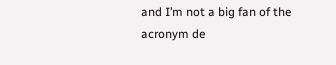and I’m not a big fan of the acronym de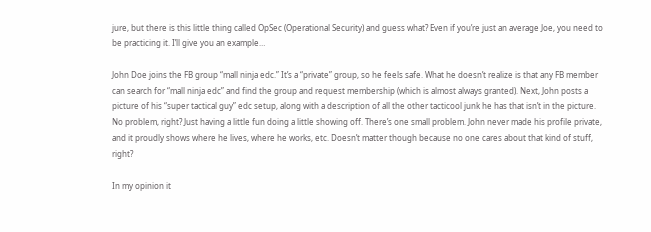jure, but there is this little thing called OpSec (Operational Security) and guess what? Even if you’re just an average Joe, you need to be practicing it. I’ll give you an example…

John Doe joins the FB group “mall ninja edc.” It’s a “private” group, so he feels safe. What he doesn’t realize is that any FB member can search for “mall ninja edc” and find the group and request membership (which is almost always granted). Next, John posts a picture of his “super tactical guy” edc setup, along with a description of all the other tacticool junk he has that isn’t in the picture. No problem, right? Just having a little fun doing a little showing off. There’s one small problem. John never made his profile private, and it proudly shows where he lives, where he works, etc. Doesn’t matter though because no one cares about that kind of stuff, right?

In my opinion it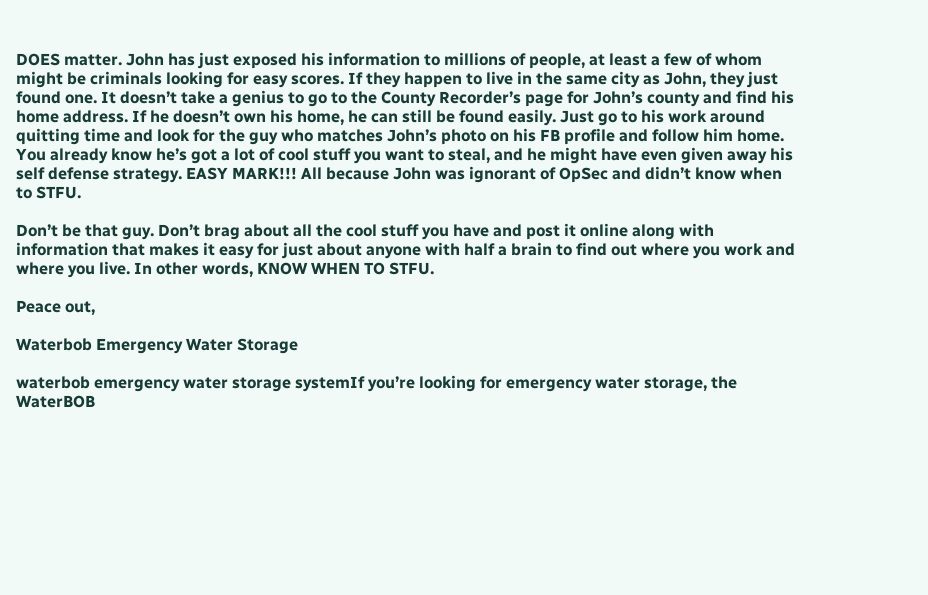DOES matter. John has just exposed his information to millions of people, at least a few of whom might be criminals looking for easy scores. If they happen to live in the same city as John, they just found one. It doesn’t take a genius to go to the County Recorder’s page for John’s county and find his home address. If he doesn’t own his home, he can still be found easily. Just go to his work around quitting time and look for the guy who matches John’s photo on his FB profile and follow him home. You already know he’s got a lot of cool stuff you want to steal, and he might have even given away his self defense strategy. EASY MARK!!! All because John was ignorant of OpSec and didn’t know when to STFU.

Don’t be that guy. Don’t brag about all the cool stuff you have and post it online along with information that makes it easy for just about anyone with half a brain to find out where you work and where you live. In other words, KNOW WHEN TO STFU.

Peace out,

Waterbob Emergency Water Storage

waterbob emergency water storage systemIf you’re looking for emergency water storage, the WaterBOB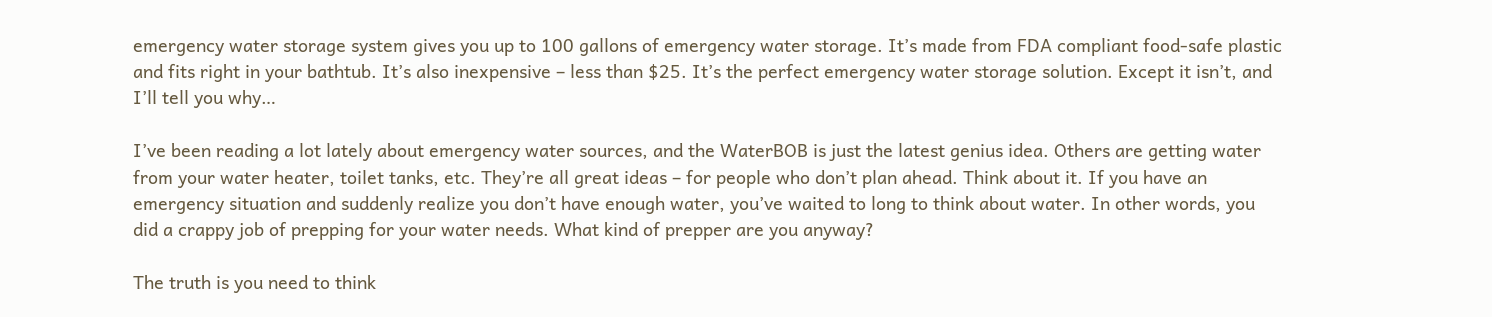emergency water storage system gives you up to 100 gallons of emergency water storage. It’s made from FDA compliant food-safe plastic and fits right in your bathtub. It’s also inexpensive – less than $25. It’s the perfect emergency water storage solution. Except it isn’t, and I’ll tell you why…

I’ve been reading a lot lately about emergency water sources, and the WaterBOB is just the latest genius idea. Others are getting water from your water heater, toilet tanks, etc. They’re all great ideas – for people who don’t plan ahead. Think about it. If you have an emergency situation and suddenly realize you don’t have enough water, you’ve waited to long to think about water. In other words, you did a crappy job of prepping for your water needs. What kind of prepper are you anyway?

The truth is you need to think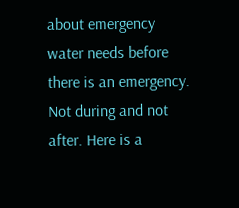about emergency water needs before there is an emergency. Not during and not after. Here is a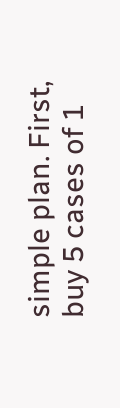simple plan. First, buy 5 cases of 1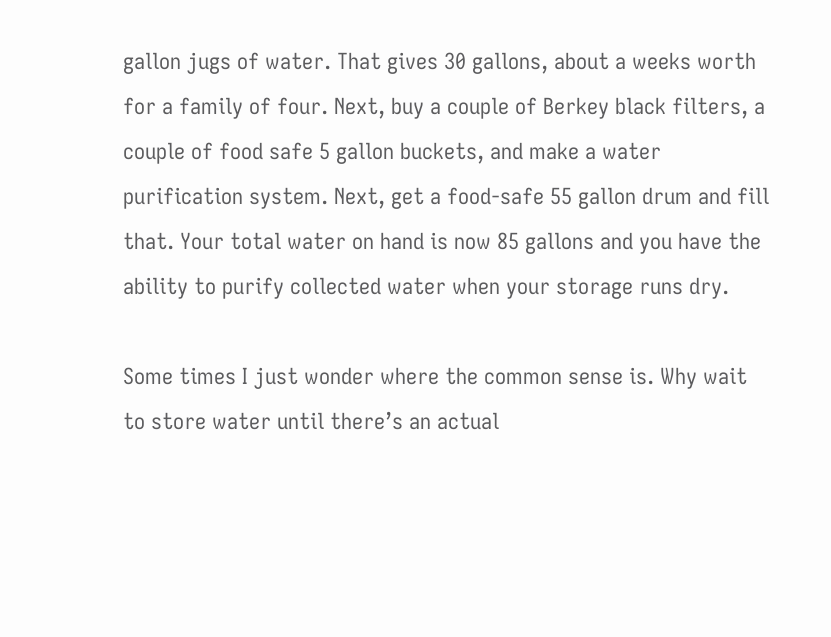gallon jugs of water. That gives 30 gallons, about a weeks worth for a family of four. Next, buy a couple of Berkey black filters, a couple of food safe 5 gallon buckets, and make a water purification system. Next, get a food-safe 55 gallon drum and fill that. Your total water on hand is now 85 gallons and you have the ability to purify collected water when your storage runs dry.

Some times I just wonder where the common sense is. Why wait to store water until there’s an actual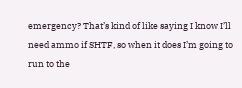emergency? That’s kind of like saying I know I’ll need ammo if SHTF, so when it does I’m going to run to the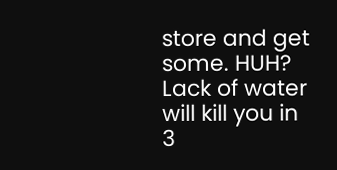store and get some. HUH? Lack of water will kill you in 3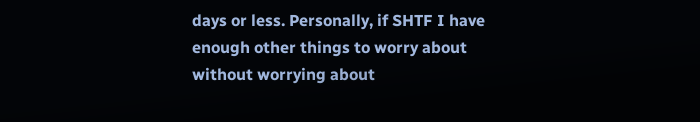days or less. Personally, if SHTF I have enough other things to worry about without worrying about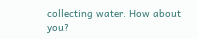collecting water. How about you?